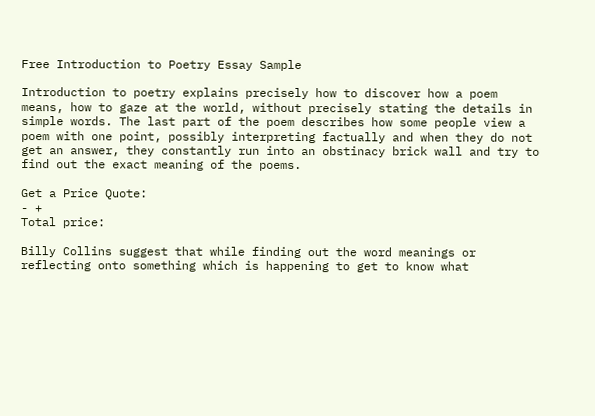Free Introduction to Poetry Essay Sample

Introduction to poetry explains precisely how to discover how a poem means, how to gaze at the world, without precisely stating the details in simple words. The last part of the poem describes how some people view a poem with one point, possibly interpreting factually and when they do not get an answer, they constantly run into an obstinacy brick wall and try to find out the exact meaning of the poems.

Get a Price Quote:
- +
Total price:

Billy Collins suggest that while finding out the word meanings or reflecting onto something which is happening to get to know what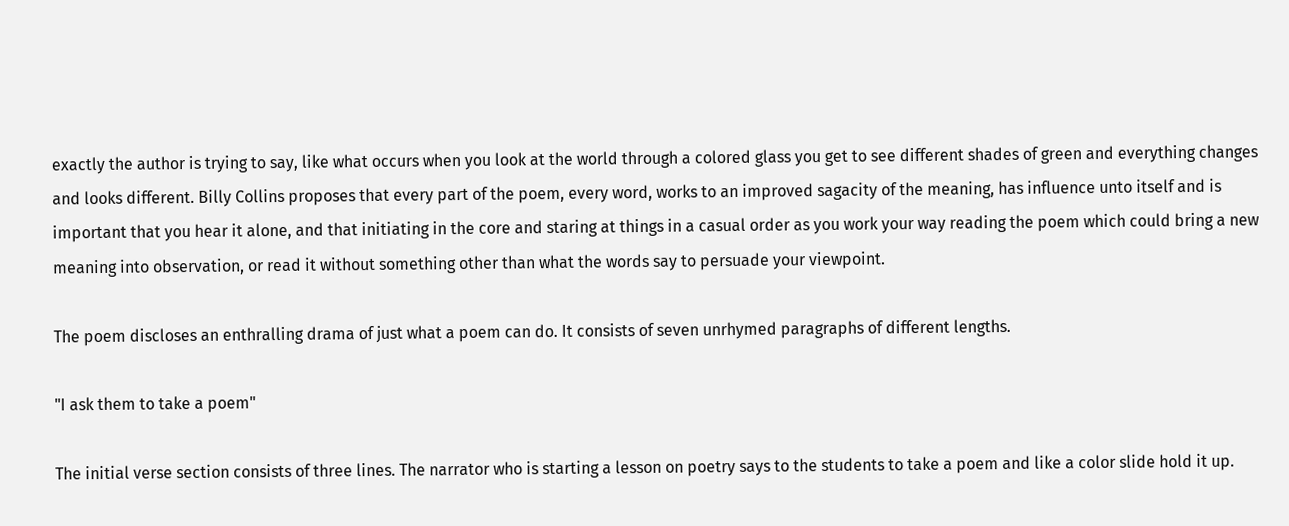exactly the author is trying to say, like what occurs when you look at the world through a colored glass you get to see different shades of green and everything changes and looks different. Billy Collins proposes that every part of the poem, every word, works to an improved sagacity of the meaning, has influence unto itself and is important that you hear it alone, and that initiating in the core and staring at things in a casual order as you work your way reading the poem which could bring a new meaning into observation, or read it without something other than what the words say to persuade your viewpoint.

The poem discloses an enthralling drama of just what a poem can do. It consists of seven unrhymed paragraphs of different lengths.

"I ask them to take a poem"

The initial verse section consists of three lines. The narrator who is starting a lesson on poetry says to the students to take a poem and like a color slide hold it up.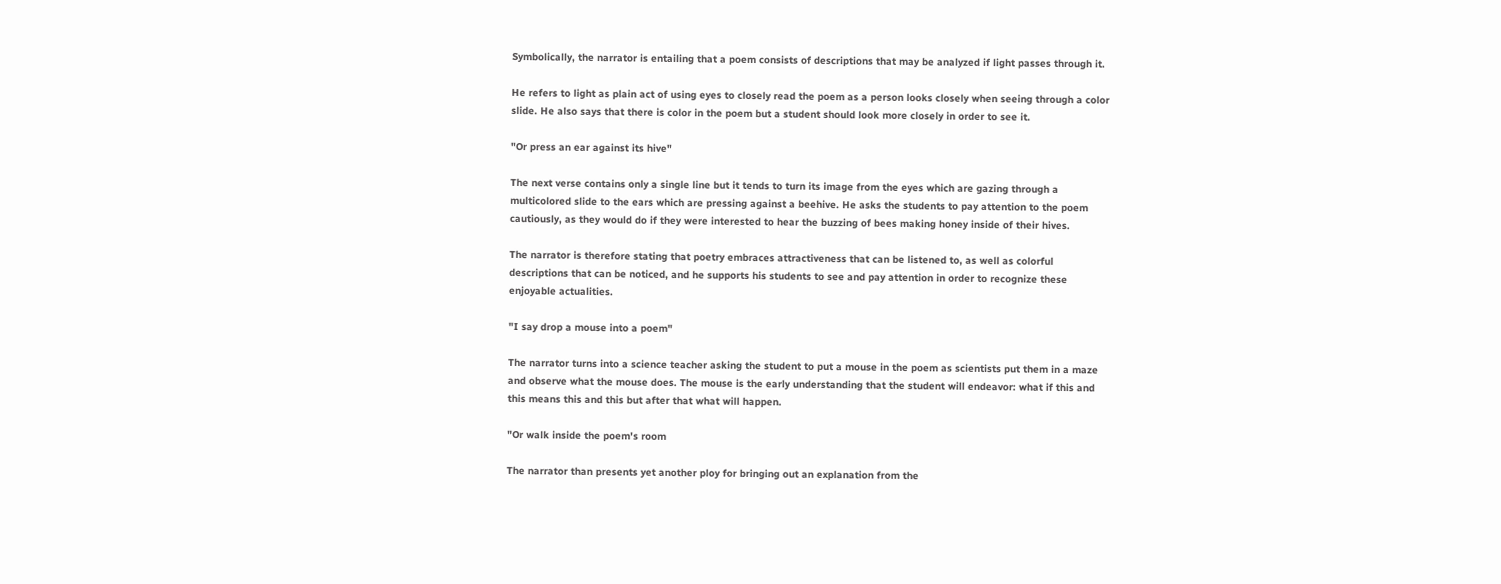Symbolically, the narrator is entailing that a poem consists of descriptions that may be analyzed if light passes through it.

He refers to light as plain act of using eyes to closely read the poem as a person looks closely when seeing through a color slide. He also says that there is color in the poem but a student should look more closely in order to see it.

"Or press an ear against its hive"

The next verse contains only a single line but it tends to turn its image from the eyes which are gazing through a multicolored slide to the ears which are pressing against a beehive. He asks the students to pay attention to the poem cautiously, as they would do if they were interested to hear the buzzing of bees making honey inside of their hives.

The narrator is therefore stating that poetry embraces attractiveness that can be listened to, as well as colorful descriptions that can be noticed, and he supports his students to see and pay attention in order to recognize these enjoyable actualities.

"I say drop a mouse into a poem"

The narrator turns into a science teacher asking the student to put a mouse in the poem as scientists put them in a maze and observe what the mouse does. The mouse is the early understanding that the student will endeavor: what if this and this means this and this but after that what will happen.

"Or walk inside the poem's room

The narrator than presents yet another ploy for bringing out an explanation from the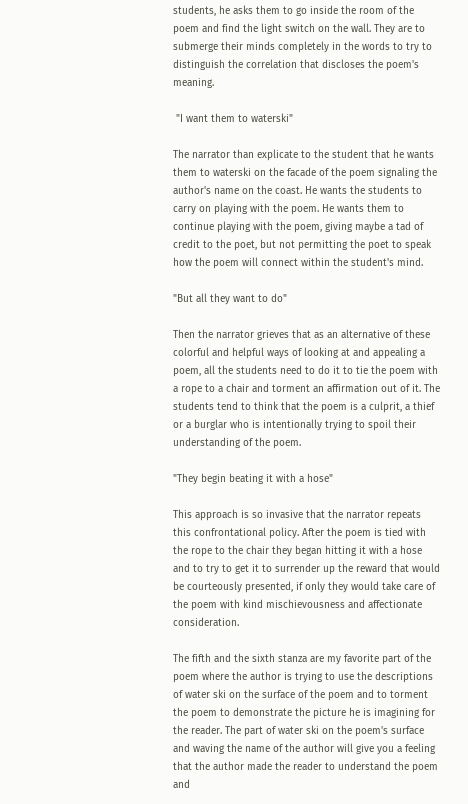students, he asks them to go inside the room of the poem and find the light switch on the wall. They are to submerge their minds completely in the words to try to distinguish the correlation that discloses the poem's meaning.

 "I want them to waterski"

The narrator than explicate to the student that he wants them to waterski on the facade of the poem signaling the author's name on the coast. He wants the students to carry on playing with the poem. He wants them to continue playing with the poem, giving maybe a tad of credit to the poet, but not permitting the poet to speak how the poem will connect within the student's mind.

"But all they want to do"

Then the narrator grieves that as an alternative of these colorful and helpful ways of looking at and appealing a poem, all the students need to do it to tie the poem with a rope to a chair and torment an affirmation out of it. The students tend to think that the poem is a culprit, a thief or a burglar who is intentionally trying to spoil their understanding of the poem.

"They begin beating it with a hose"

This approach is so invasive that the narrator repeats this confrontational policy. After the poem is tied with the rope to the chair they began hitting it with a hose and to try to get it to surrender up the reward that would be courteously presented, if only they would take care of the poem with kind mischievousness and affectionate consideration.

The fifth and the sixth stanza are my favorite part of the poem where the author is trying to use the descriptions of water ski on the surface of the poem and to torment the poem to demonstrate the picture he is imagining for the reader. The part of water ski on the poem's surface and waving the name of the author will give you a feeling that the author made the reader to understand the poem and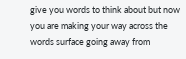give you words to think about but now you are making your way across the words surface going away from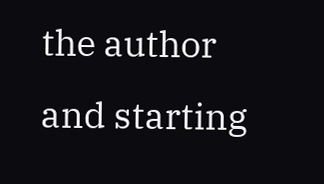the author and starting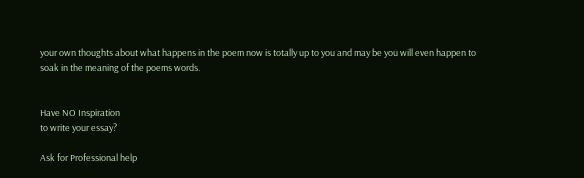your own thoughts about what happens in the poem now is totally up to you and may be you will even happen to soak in the meaning of the poems words.


Have NO Inspiration
to write your essay?

Ask for Professional help